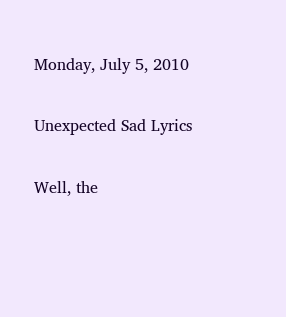Monday, July 5, 2010

Unexpected Sad Lyrics

Well, the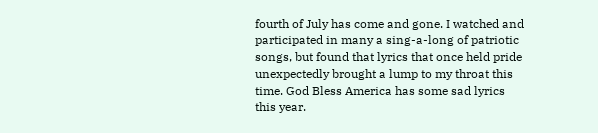fourth of July has come and gone. I watched and participated in many a sing-a-long of patriotic songs, but found that lyrics that once held pride unexpectedly brought a lump to my throat this time. God Bless America has some sad lyrics this year.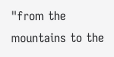"from the mountains to the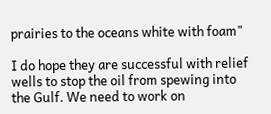prairies to the oceans white with foam"

I do hope they are successful with relief wells to stop the oil from spewing into the Gulf. We need to work on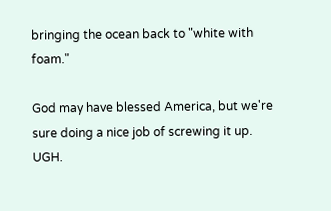bringing the ocean back to "white with foam."

God may have blessed America, but we're sure doing a nice job of screwing it up. UGH.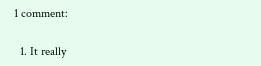1 comment:

  1. It really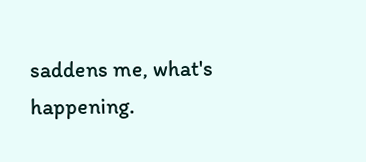saddens me, what's happening.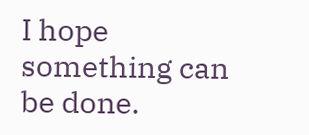I hope something can be done.